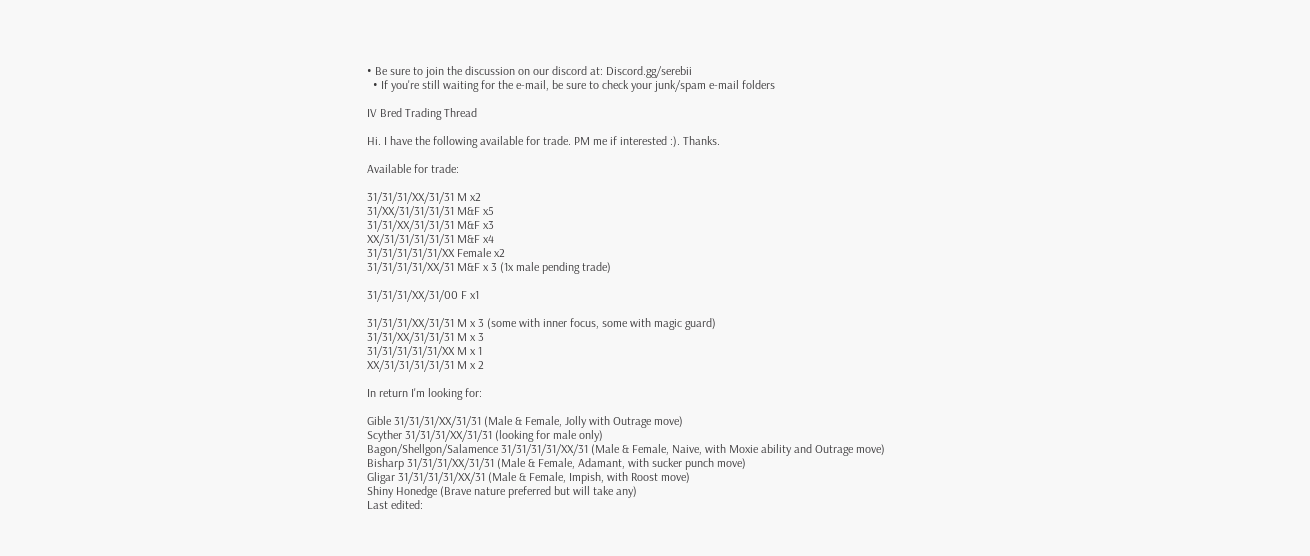• Be sure to join the discussion on our discord at: Discord.gg/serebii
  • If you're still waiting for the e-mail, be sure to check your junk/spam e-mail folders

IV Bred Trading Thread

Hi. I have the following available for trade. PM me if interested :). Thanks.

Available for trade:

31/31/31/XX/31/31 M x2
31/XX/31/31/31/31 M&F x5
31/31/XX/31/31/31 M&F x3
XX/31/31/31/31/31 M&F x4
31/31/31/31/31/XX Female x2
31/31/31/31/XX/31 M&F x 3 (1x male pending trade)

31/31/31/XX/31/00 F x1

31/31/31/XX/31/31 M x 3 (some with inner focus, some with magic guard)
31/31/XX/31/31/31 M x 3
31/31/31/31/31/XX M x 1
XX/31/31/31/31/31 M x 2

In return I'm looking for:

Gible 31/31/31/XX/31/31 (Male & Female, Jolly with Outrage move)
Scyther 31/31/31/XX/31/31 (looking for male only)
Bagon/Shellgon/Salamence 31/31/31/31/XX/31 (Male & Female, Naive, with Moxie ability and Outrage move)
Bisharp 31/31/31/XX/31/31 (Male & Female, Adamant, with sucker punch move)
Gligar 31/31/31/31/XX/31 (Male & Female, Impish, with Roost move)
Shiny Honedge (Brave nature preferred but will take any)
Last edited: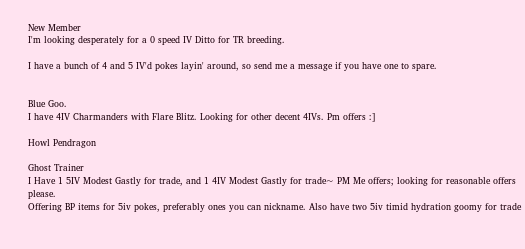New Member
I'm looking desperately for a 0 speed IV Ditto for TR breeding.

I have a bunch of 4 and 5 IV'd pokes layin' around, so send me a message if you have one to spare.


Blue Goo.
I have 4IV Charmanders with Flare Blitz. Looking for other decent 4IVs. Pm offers :]

Howl Pendragon

Ghost Trainer
I Have 1 5IV Modest Gastly for trade, and 1 4IV Modest Gastly for trade~ PM Me offers; looking for reasonable offers please.
Offering BP items for 5iv pokes, preferably ones you can nickname. Also have two 5iv timid hydration goomy for trade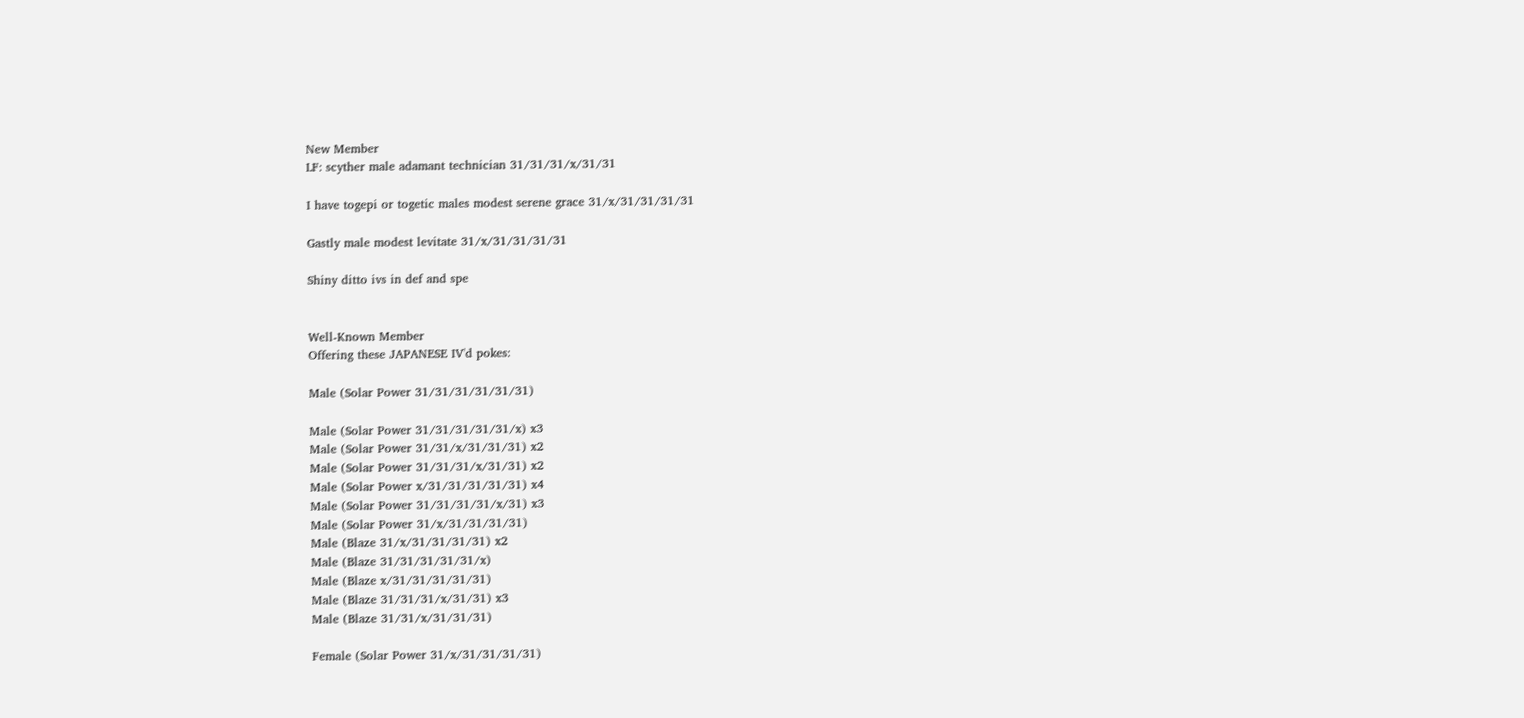New Member
LF: scyther male adamant technician 31/31/31/x/31/31

I have togepi or togetic males modest serene grace 31/x/31/31/31/31

Gastly male modest levitate 31/x/31/31/31/31

Shiny ditto ivs in def and spe


Well-Known Member
Offering these JAPANESE IV'd pokes:

Male (Solar Power 31/31/31/31/31/31)

Male (Solar Power 31/31/31/31/31/x) x3
Male (Solar Power 31/31/x/31/31/31) x2
Male (Solar Power 31/31/31/x/31/31) x2
Male (Solar Power x/31/31/31/31/31) x4
Male (Solar Power 31/31/31/31/x/31) x3
Male (Solar Power 31/x/31/31/31/31)
Male (Blaze 31/x/31/31/31/31) x2
Male (Blaze 31/31/31/31/31/x)
Male (Blaze x/31/31/31/31/31)
Male (Blaze 31/31/31/x/31/31) x3
Male (Blaze 31/31/x/31/31/31)

Female (Solar Power 31/x/31/31/31/31)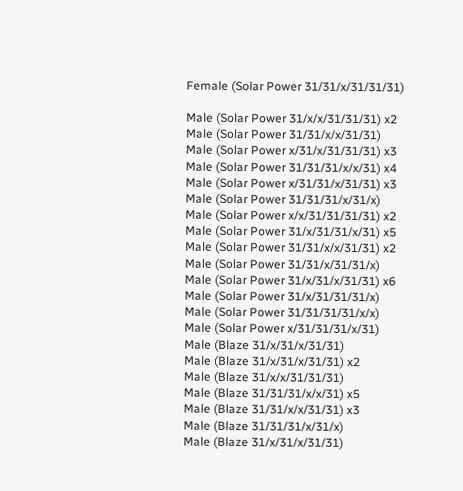Female (Solar Power 31/31/x/31/31/31)

Male (Solar Power 31/x/x/31/31/31) x2
Male (Solar Power 31/31/x/x/31/31)
Male (Solar Power x/31/x/31/31/31) x3
Male (Solar Power 31/31/31/x/x/31) x4
Male (Solar Power x/31/31/x/31/31) x3
Male (Solar Power 31/31/31/x/31/x)
Male (Solar Power x/x/31/31/31/31) x2
Male (Solar Power 31/x/31/31/x/31) x5
Male (Solar Power 31/31/x/x/31/31) x2
Male (Solar Power 31/31/x/31/31/x)
Male (Solar Power 31/x/31/x/31/31) x6
Male (Solar Power 31/x/31/31/31/x)
Male (Solar Power 31/31/31/31/x/x)
Male (Solar Power x/31/31/31/x/31)
Male (Blaze 31/x/31/x/31/31)
Male (Blaze 31/x/31/x/31/31) x2
Male (Blaze 31/x/x/31/31/31)
Male (Blaze 31/31/31/x/x/31) x5
Male (Blaze 31/31/x/x/31/31) x3
Male (Blaze 31/31/31/x/31/x)
Male (Blaze 31/x/31/x/31/31)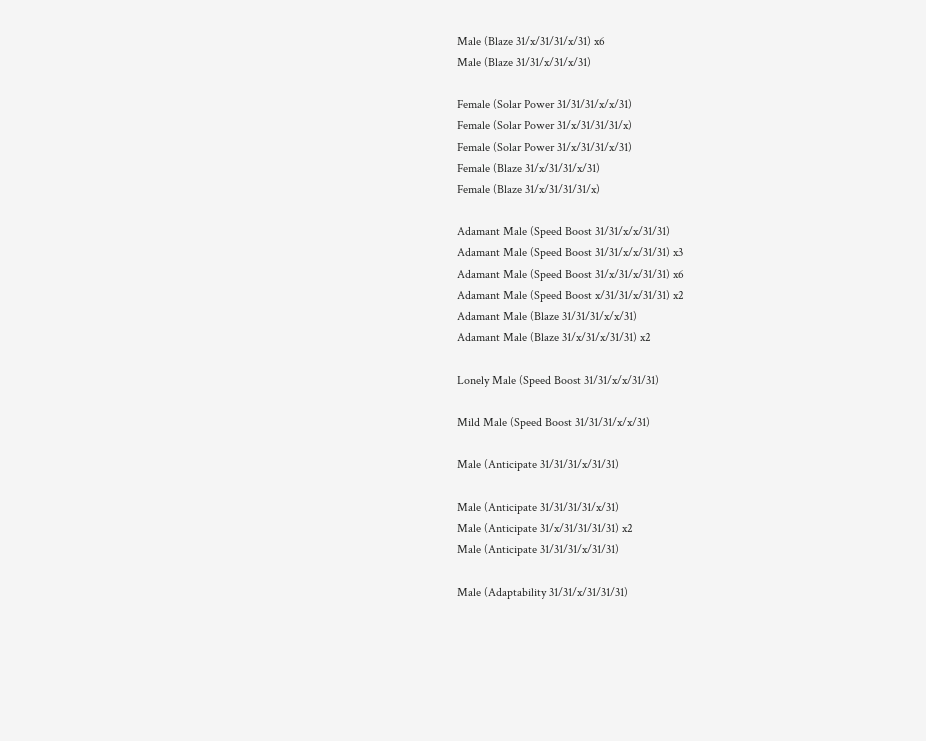Male (Blaze 31/x/31/31/x/31) x6
Male (Blaze 31/31/x/31/x/31)

Female (Solar Power 31/31/31/x/x/31)
Female (Solar Power 31/x/31/31/31/x)
Female (Solar Power 31/x/31/31/x/31)
Female (Blaze 31/x/31/31/x/31)
Female (Blaze 31/x/31/31/31/x)

Adamant Male (Speed Boost 31/31/x/x/31/31)
Adamant Male (Speed Boost 31/31/x/x/31/31) x3
Adamant Male (Speed Boost 31/x/31/x/31/31) x6
Adamant Male (Speed Boost x/31/31/x/31/31) x2
Adamant Male (Blaze 31/31/31/x/x/31)
Adamant Male (Blaze 31/x/31/x/31/31) x2

Lonely Male (Speed Boost 31/31/x/x/31/31)

Mild Male (Speed Boost 31/31/31/x/x/31)

Male (Anticipate 31/31/31/x/31/31)

Male (Anticipate 31/31/31/31/x/31)
Male (Anticipate 31/x/31/31/31/31) x2
Male (Anticipate 31/31/31/x/31/31)

Male (Adaptability 31/31/x/31/31/31)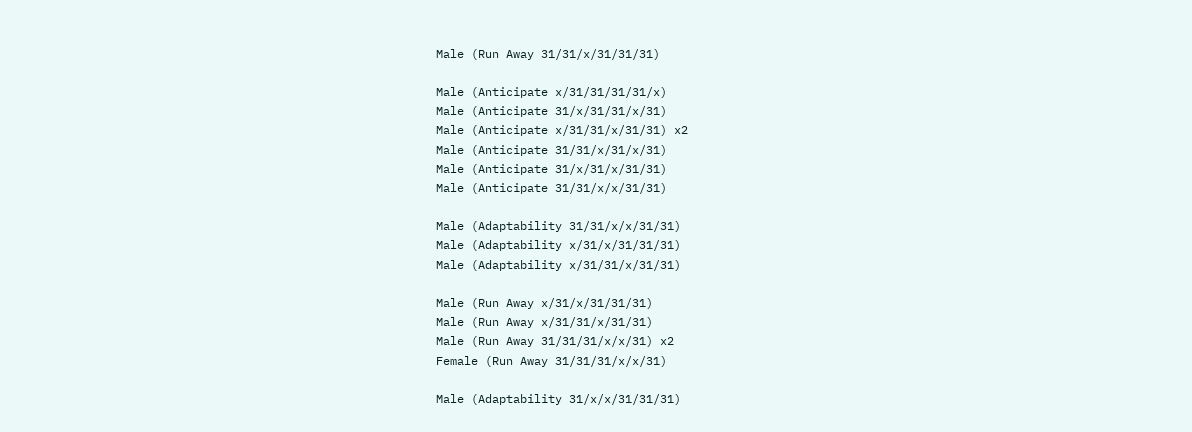Male (Run Away 31/31/x/31/31/31)

Male (Anticipate x/31/31/31/31/x)
Male (Anticipate 31/x/31/31/x/31)
Male (Anticipate x/31/31/x/31/31) x2
Male (Anticipate 31/31/x/31/x/31)
Male (Anticipate 31/x/31/x/31/31)
Male (Anticipate 31/31/x/x/31/31)

Male (Adaptability 31/31/x/x/31/31)
Male (Adaptability x/31/x/31/31/31)
Male (Adaptability x/31/31/x/31/31)

Male (Run Away x/31/x/31/31/31)
Male (Run Away x/31/31/x/31/31)
Male (Run Away 31/31/31/x/x/31) x2
Female (Run Away 31/31/31/x/x/31)

Male (Adaptability 31/x/x/31/31/31)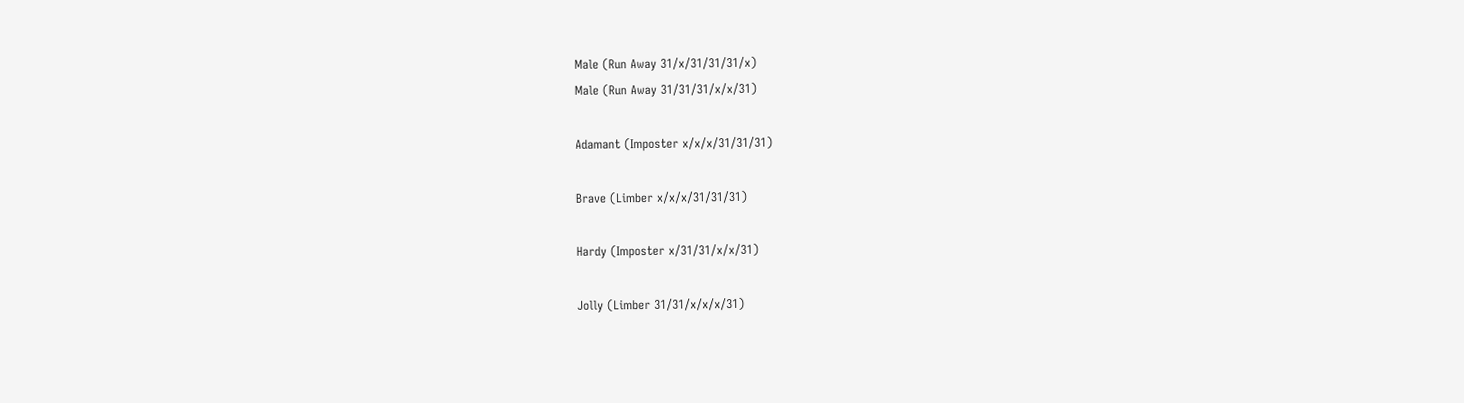Male (Run Away 31/x/31/31/31/x)
Male (Run Away 31/31/31/x/x/31)

Adamant (Imposter x/x/x/31/31/31)

Brave (Limber x/x/x/31/31/31)

Hardy (Imposter x/31/31/x/x/31)

Jolly (Limber 31/31/x/x/x/31)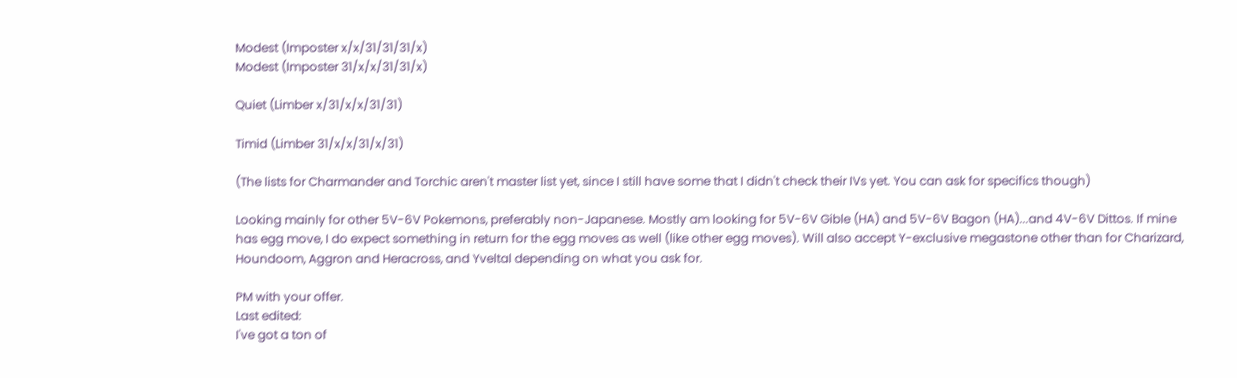Modest (Imposter x/x/31/31/31/x)
Modest (Imposter 31/x/x/31/31/x)

Quiet (Limber x/31/x/x/31/31)

Timid (Limber 31/x/x/31/x/31)

(The lists for Charmander and Torchic aren't master list yet, since I still have some that I didn't check their IVs yet. You can ask for specifics though)

Looking mainly for other 5V-6V Pokemons, preferably non-Japanese. Mostly am looking for 5V-6V Gible (HA) and 5V-6V Bagon (HA)...and 4V-6V Dittos. If mine has egg move, I do expect something in return for the egg moves as well (like other egg moves). Will also accept Y-exclusive megastone other than for Charizard, Houndoom, Aggron and Heracross, and Yveltal depending on what you ask for.

PM with your offer.
Last edited:
I've got a ton of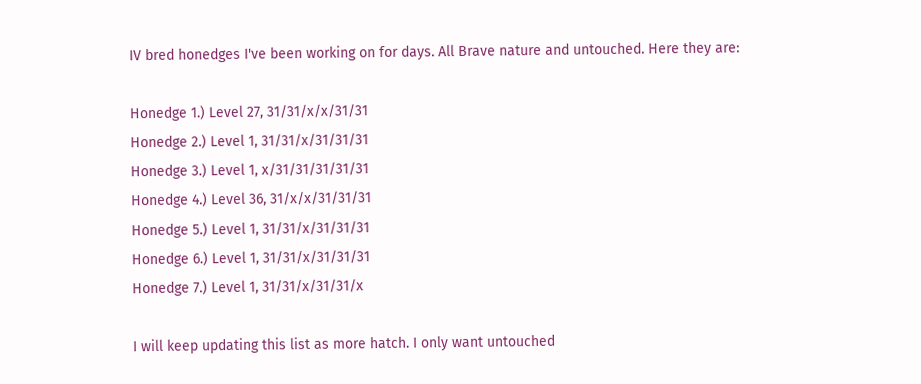IV bred honedges I've been working on for days. All Brave nature and untouched. Here they are:

Honedge 1.) Level 27, 31/31/x/x/31/31
Honedge 2.) Level 1, 31/31/x/31/31/31
Honedge 3.) Level 1, x/31/31/31/31/31
Honedge 4.) Level 36, 31/x/x/31/31/31
Honedge 5.) Level 1, 31/31/x/31/31/31
Honedge 6.) Level 1, 31/31/x/31/31/31
Honedge 7.) Level 1, 31/31/x/31/31/x

I will keep updating this list as more hatch. I only want untouched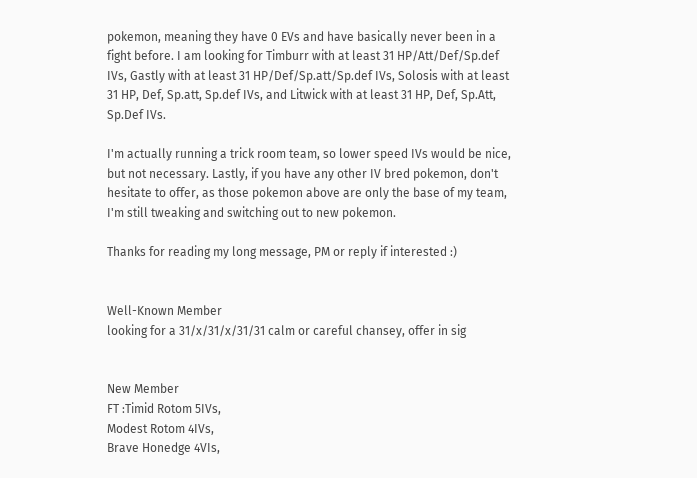pokemon, meaning they have 0 EVs and have basically never been in a fight before. I am looking for Timburr with at least 31 HP/Att/Def/Sp.def IVs, Gastly with at least 31 HP/Def/Sp.att/Sp.def IVs, Solosis with at least 31 HP, Def, Sp.att, Sp.def IVs, and Litwick with at least 31 HP, Def, Sp.Att, Sp.Def IVs.

I'm actually running a trick room team, so lower speed IVs would be nice, but not necessary. Lastly, if you have any other IV bred pokemon, don't hesitate to offer, as those pokemon above are only the base of my team, I'm still tweaking and switching out to new pokemon.

Thanks for reading my long message, PM or reply if interested :)


Well-Known Member
looking for a 31/x/31/x/31/31 calm or careful chansey, offer in sig


New Member
FT :Timid Rotom 5IVs,
Modest Rotom 4IVs,
Brave Honedge 4VIs,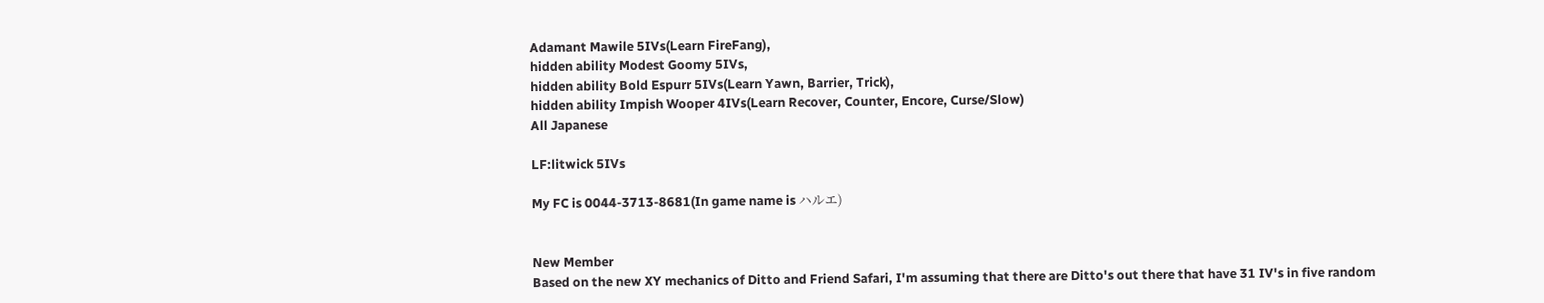Adamant Mawile 5IVs(Learn FireFang),
hidden ability Modest Goomy 5IVs,
hidden ability Bold Espurr 5IVs(Learn Yawn, Barrier, Trick),
hidden ability Impish Wooper 4IVs(Learn Recover, Counter, Encore, Curse/Slow)
All Japanese

LF:litwick 5IVs

My FC is 0044-3713-8681(In game name is ハルエ)


New Member
Based on the new XY mechanics of Ditto and Friend Safari, I'm assuming that there are Ditto's out there that have 31 IV's in five random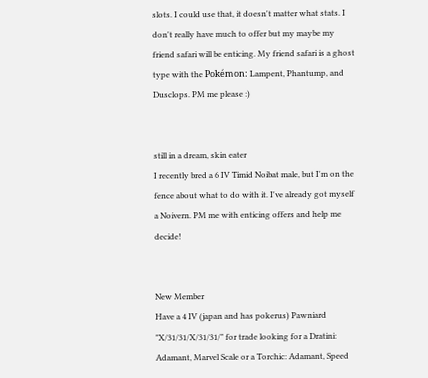slots. I could use that, it doesn't matter what stats. I don't really have much to offer but my maybe my friend safari will be enticing. My friend safari is a ghost type with the Pokémon: Lampent, Phantump, and Dusclops. PM me please :)


still in a dream, skin eater
I recently bred a 6 IV Timid Noibat male, but I'm on the fence about what to do with it. I've already got myself a Noivern. PM me with enticing offers and help me decide!


New Member
Have a 4 IV (japan and has pokerus) Pawniard "X/31/31/X/31/31/" for trade looking for a Dratini: Adamant, Marvel Scale or a Torchic: Adamant, Speed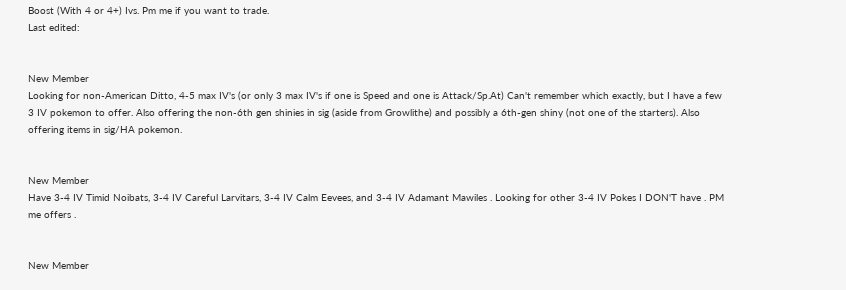Boost (With 4 or 4+) Ivs. Pm me if you want to trade.
Last edited:


New Member
Looking for non-American Ditto, 4-5 max IV's (or only 3 max IV's if one is Speed and one is Attack/Sp.At) Can't remember which exactly, but I have a few 3 IV pokemon to offer. Also offering the non-6th gen shinies in sig (aside from Growlithe) and possibly a 6th-gen shiny (not one of the starters). Also offering items in sig/HA pokemon.


New Member
Have 3-4 IV Timid Noibats, 3-4 IV Careful Larvitars, 3-4 IV Calm Eevees, and 3-4 IV Adamant Mawiles . Looking for other 3-4 IV Pokes I DON'T have . PM me offers .


New Member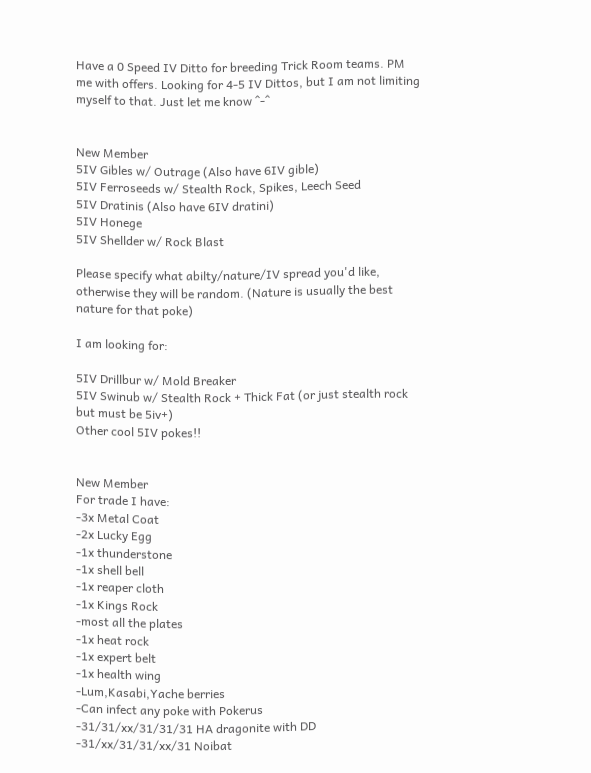Have a 0 Speed IV Ditto for breeding Trick Room teams. PM me with offers. Looking for 4-5 IV Dittos, but I am not limiting myself to that. Just let me know ^-^


New Member
5IV Gibles w/ Outrage (Also have 6IV gible)
5IV Ferroseeds w/ Stealth Rock, Spikes, Leech Seed
5IV Dratinis (Also have 6IV dratini)
5IV Honege
5IV Shellder w/ Rock Blast

Please specify what abilty/nature/IV spread you'd like, otherwise they will be random. (Nature is usually the best nature for that poke)

I am looking for:

5IV Drillbur w/ Mold Breaker
5IV Swinub w/ Stealth Rock + Thick Fat (or just stealth rock but must be 5iv+)
Other cool 5IV pokes!!


New Member
For trade I have:
-3x Metal Coat
-2x Lucky Egg
-1x thunderstone
-1x shell bell
-1x reaper cloth
-1x Kings Rock
-most all the plates
-1x heat rock
-1x expert belt
-1x health wing
-Lum,Kasabi,Yache berries
-Can infect any poke with Pokerus
-31/31/xx/31/31/31 HA dragonite with DD
-31/xx/31/31/xx/31 Noibat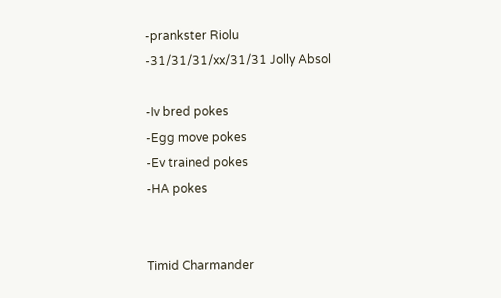-prankster Riolu
-31/31/31/xx/31/31 Jolly Absol

-Iv bred pokes
-Egg move pokes
-Ev trained pokes
-HA pokes


Timid Charmander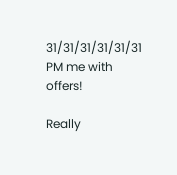31/31/31/31/31/31 PM me with offers!

Really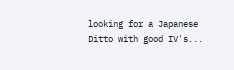looking for a Japanese Ditto with good IV's...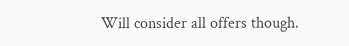Will consider all offers though.